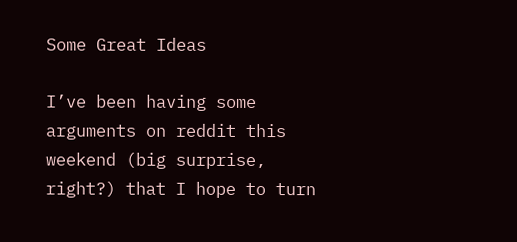Some Great Ideas

I’ve been having some arguments on reddit this weekend (big surprise, right?) that I hope to turn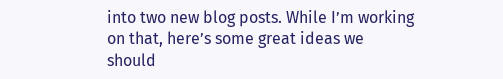into two new blog posts. While I’m working on that, here’s some great ideas we should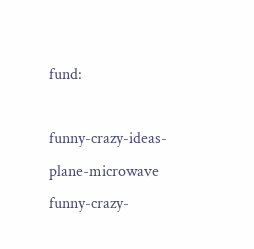fund:

funny-crazy-ideas-plane-microwave funny-crazy-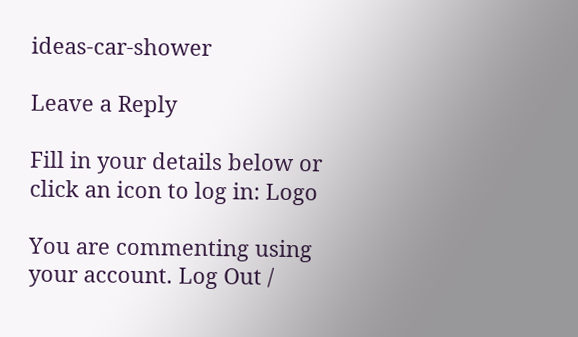ideas-car-shower

Leave a Reply

Fill in your details below or click an icon to log in: Logo

You are commenting using your account. Log Out /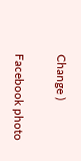Change )

Facebook photo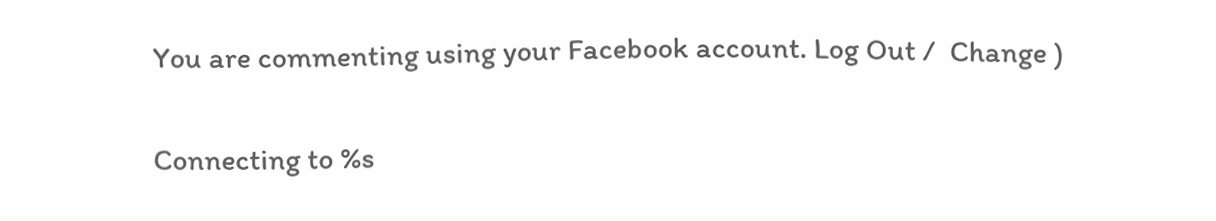You are commenting using your Facebook account. Log Out /  Change )

Connecting to %s